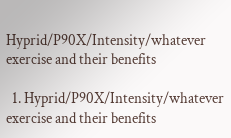Hyprid/P90X/Intensity/whatever exercise and their benefits

  1. Hyprid/P90X/Intensity/whatever exercise and their benefits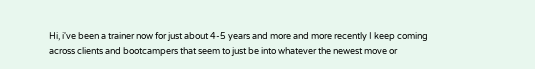Hi, i've been a trainer now for just about 4-5 years and more and more recently I keep coming across clients and bootcampers that seem to just be into whatever the newest move or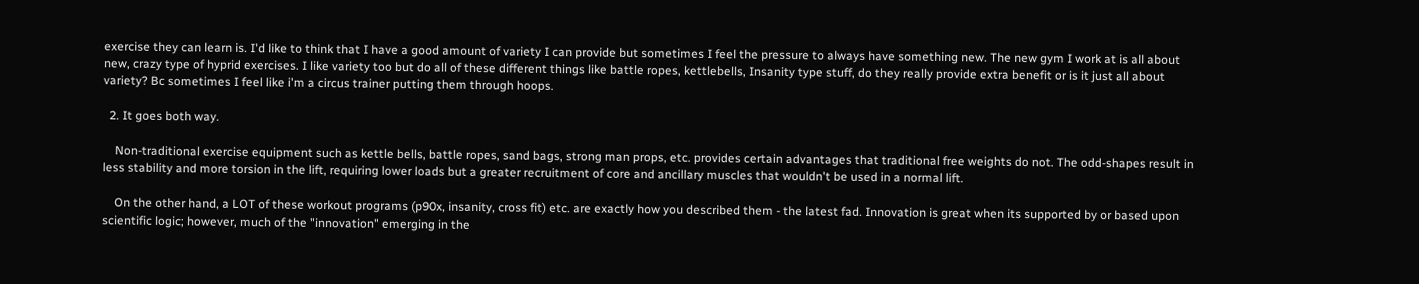exercise they can learn is. I'd like to think that I have a good amount of variety I can provide but sometimes I feel the pressure to always have something new. The new gym I work at is all about new, crazy type of hyprid exercises. I like variety too but do all of these different things like battle ropes, kettlebells, Insanity type stuff, do they really provide extra benefit or is it just all about variety? Bc sometimes I feel like i'm a circus trainer putting them through hoops.

  2. It goes both way.

    Non-traditional exercise equipment such as kettle bells, battle ropes, sand bags, strong man props, etc. provides certain advantages that traditional free weights do not. The odd-shapes result in less stability and more torsion in the lift, requiring lower loads but a greater recruitment of core and ancillary muscles that wouldn't be used in a normal lift.

    On the other hand, a LOT of these workout programs (p90x, insanity, cross fit) etc. are exactly how you described them - the latest fad. Innovation is great when its supported by or based upon scientific logic; however, much of the "innovation" emerging in the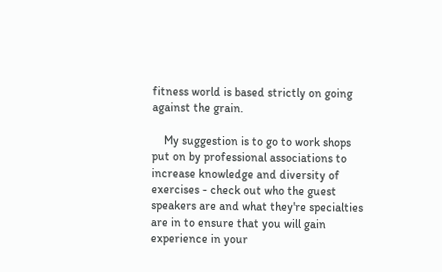fitness world is based strictly on going against the grain.

    My suggestion is to go to work shops put on by professional associations to increase knowledge and diversity of exercises - check out who the guest speakers are and what they're specialties are in to ensure that you will gain experience in your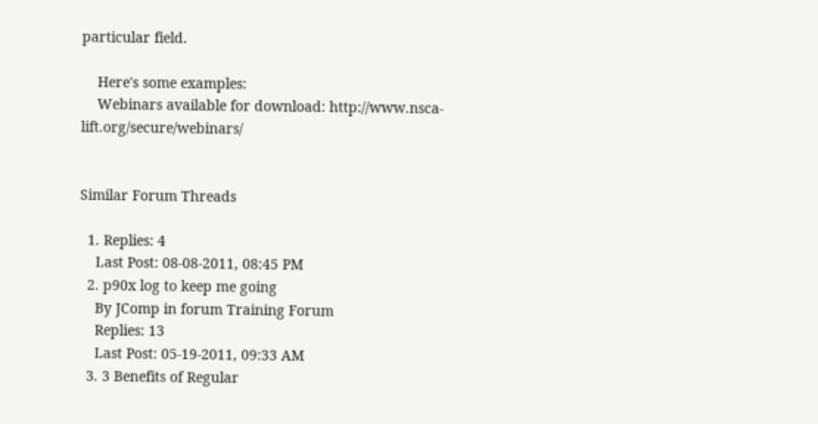particular field.

    Here's some examples:
    Webinars available for download: http://www.nsca-lift.org/secure/webinars/


Similar Forum Threads

  1. Replies: 4
    Last Post: 08-08-2011, 08:45 PM
  2. p90x log to keep me going
    By JComp in forum Training Forum
    Replies: 13
    Last Post: 05-19-2011, 09:33 AM
  3. 3 Benefits of Regular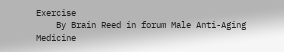Exercise
    By Brain Reed in forum Male Anti-Aging Medicine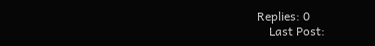Replies: 0
    Last Post: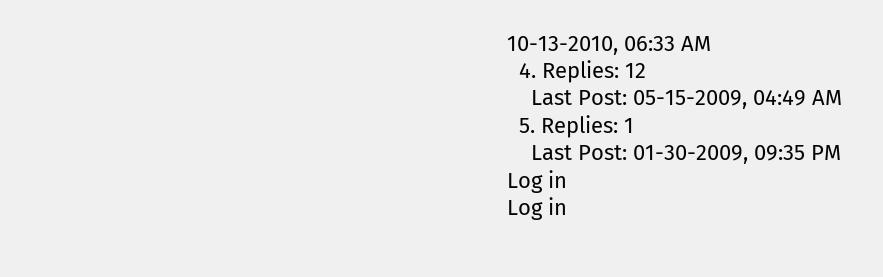10-13-2010, 06:33 AM
  4. Replies: 12
    Last Post: 05-15-2009, 04:49 AM
  5. Replies: 1
    Last Post: 01-30-2009, 09:35 PM
Log in
Log in